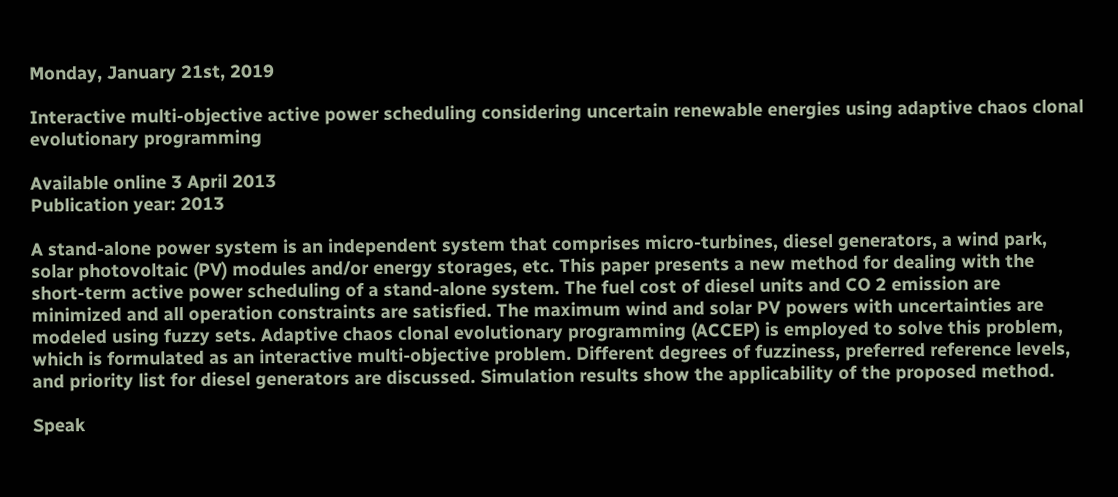Monday, January 21st, 2019

Interactive multi-objective active power scheduling considering uncertain renewable energies using adaptive chaos clonal evolutionary programming

Available online 3 April 2013
Publication year: 2013

A stand-alone power system is an independent system that comprises micro-turbines, diesel generators, a wind park, solar photovoltaic (PV) modules and/or energy storages, etc. This paper presents a new method for dealing with the short-term active power scheduling of a stand-alone system. The fuel cost of diesel units and CO 2 emission are minimized and all operation constraints are satisfied. The maximum wind and solar PV powers with uncertainties are modeled using fuzzy sets. Adaptive chaos clonal evolutionary programming (ACCEP) is employed to solve this problem, which is formulated as an interactive multi-objective problem. Different degrees of fuzziness, preferred reference levels, and priority list for diesel generators are discussed. Simulation results show the applicability of the proposed method.

Speak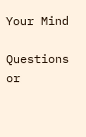Your Mind

Questions or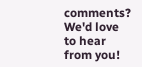comments? We'd love to hear from you!